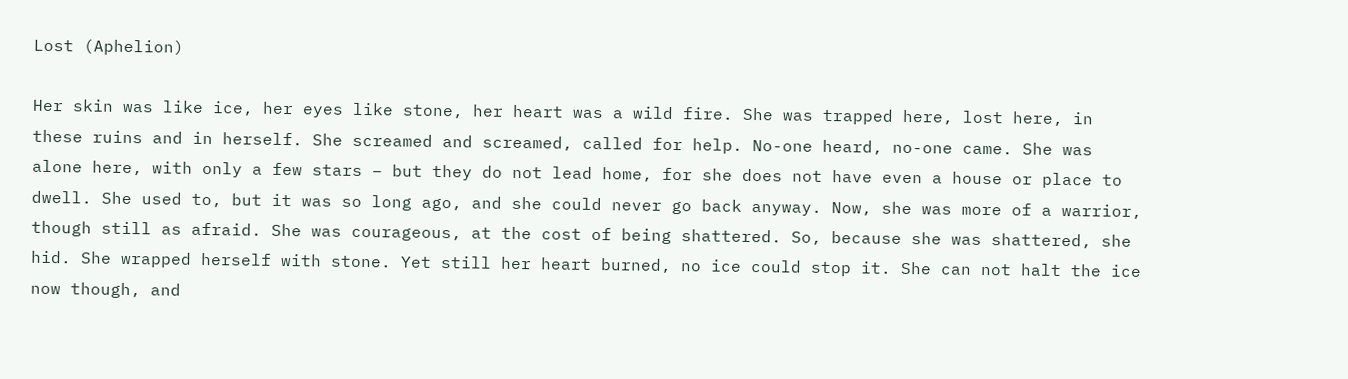Lost (Aphelion)

Her skin was like ice, her eyes like stone, her heart was a wild fire. She was trapped here, lost here, in these ruins and in herself. She screamed and screamed, called for help. No-one heard, no-one came. She was alone here, with only a few stars – but they do not lead home, for she does not have even a house or place to dwell. She used to, but it was so long ago, and she could never go back anyway. Now, she was more of a warrior, though still as afraid. She was courageous, at the cost of being shattered. So, because she was shattered, she hid. She wrapped herself with stone. Yet still her heart burned, no ice could stop it. She can not halt the ice now though, and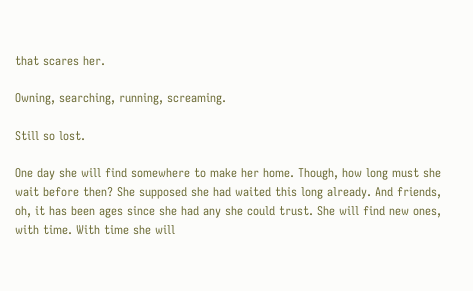that scares her.

Owning, searching, running, screaming.

Still so lost.

One day she will find somewhere to make her home. Though, how long must she wait before then? She supposed she had waited this long already. And friends, oh, it has been ages since she had any she could trust. She will find new ones, with time. With time she will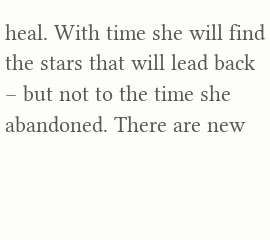heal. With time she will find the stars that will lead back – but not to the time she abandoned. There are new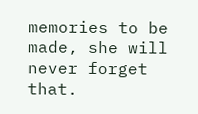memories to be made, she will never forget that.